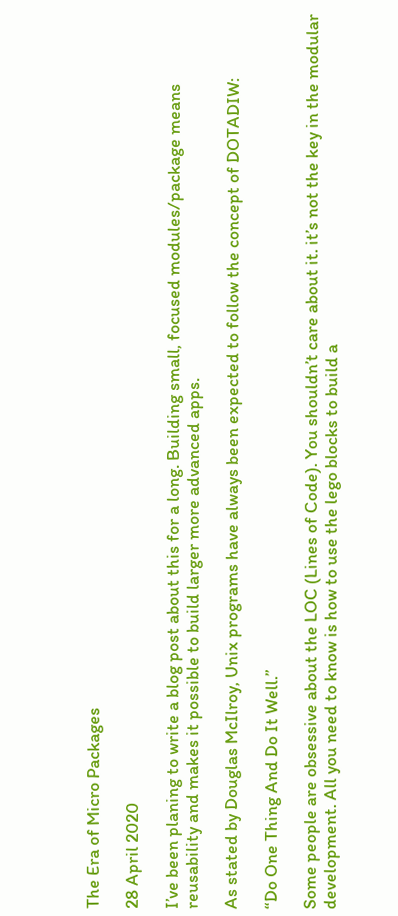The Era of Micro Packages

28 April 2020

I’ve been planing to write a blog post about this for a long. Building small, focused modules/package means reusability and makes it possible to build larger more advanced apps.

As stated by Douglas McIlroy, Unix programs have always been expected to follow the concept of DOTADIW:

“Do One Thing And Do It Well.”

Some people are obsessive about the LOC (Lines of Code). You shouldn’t care about it. it’s not the key in the modular development. All you need to know is how to use the lego blocks to build a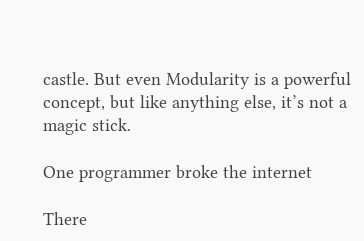castle. But even Modularity is a powerful concept, but like anything else, it’s not a magic stick.

One programmer broke the internet

There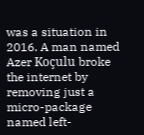was a situation in 2016. A man named Azer Koçulu broke the internet by removing just a micro-package named left-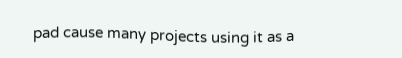pad cause many projects using it as a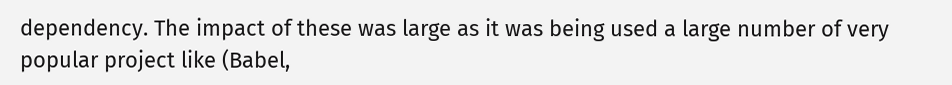dependency. The impact of these was large as it was being used a large number of very popular project like (Babel,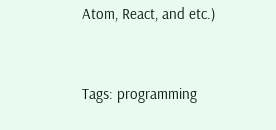Atom, React, and etc.)


Tags: programming